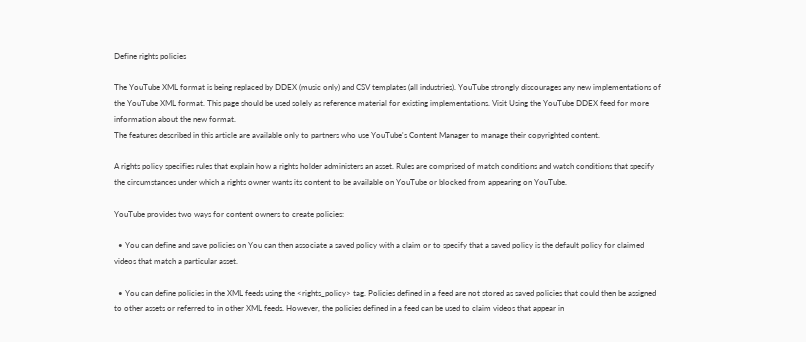Define rights policies

The YouTube XML format is being replaced by DDEX (music only) and CSV templates (all industries). YouTube strongly discourages any new implementations of the YouTube XML format. This page should be used solely as reference material for existing implementations. Visit Using the YouTube DDEX feed for more information about the new format.
The features described in this article are available only to partners who use YouTube's Content Manager to manage their copyrighted content.

A rights policy specifies rules that explain how a rights holder administers an asset. Rules are comprised of match conditions and watch conditions that specify the circumstances under which a rights owner wants its content to be available on YouTube or blocked from appearing on YouTube.

YouTube provides two ways for content owners to create policies:

  • You can define and save policies on You can then associate a saved policy with a claim or to specify that a saved policy is the default policy for claimed videos that match a particular asset.

  • You can define policies in the XML feeds using the <rights_policy> tag. Policies defined in a feed are not stored as saved policies that could then be assigned to other assets or referred to in other XML feeds. However, the policies defined in a feed can be used to claim videos that appear in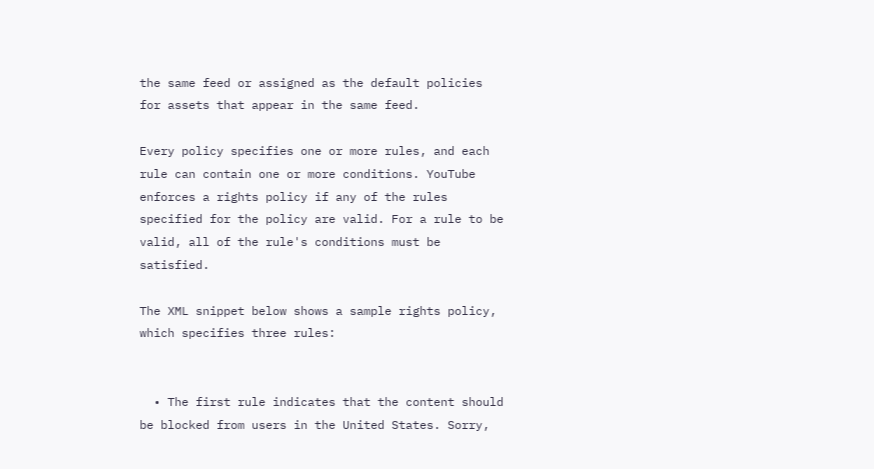the same feed or assigned as the default policies for assets that appear in the same feed.

Every policy specifies one or more rules, and each rule can contain one or more conditions. YouTube enforces a rights policy if any of the rules specified for the policy are valid. For a rule to be valid, all of the rule's conditions must be satisfied.

The XML snippet below shows a sample rights policy, which specifies three rules:


  • The first rule indicates that the content should be blocked from users in the United States. Sorry,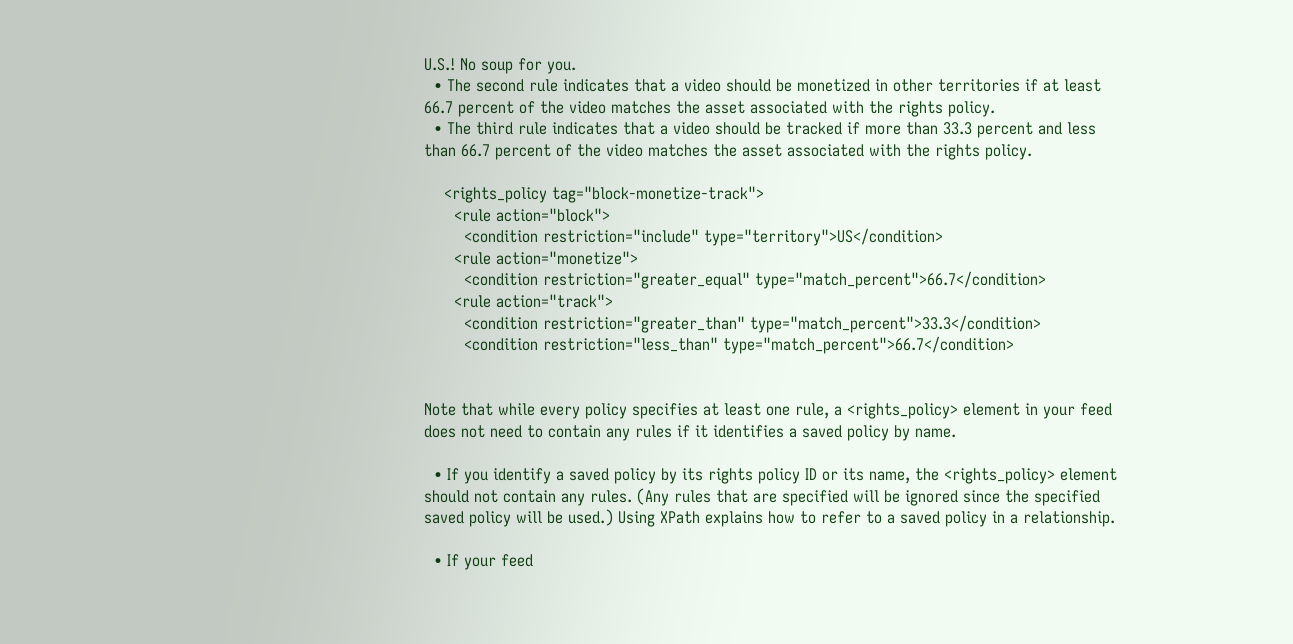U.S.! No soup for you.
  • The second rule indicates that a video should be monetized in other territories if at least 66.7 percent of the video matches the asset associated with the rights policy.
  • The third rule indicates that a video should be tracked if more than 33.3 percent and less than 66.7 percent of the video matches the asset associated with the rights policy.

    <rights_policy tag="block-monetize-track">
      <rule action="block">
        <condition restriction="include" type="territory">US</condition>
      <rule action="monetize">
        <condition restriction="greater_equal" type="match_percent">66.7</condition>
      <rule action="track">
        <condition restriction="greater_than" type="match_percent">33.3</condition>
        <condition restriction="less_than" type="match_percent">66.7</condition>


Note that while every policy specifies at least one rule, a <rights_policy> element in your feed does not need to contain any rules if it identifies a saved policy by name.

  • If you identify a saved policy by its rights policy ID or its name, the <rights_policy> element should not contain any rules. (Any rules that are specified will be ignored since the specified saved policy will be used.) Using XPath explains how to refer to a saved policy in a relationship.

  • If your feed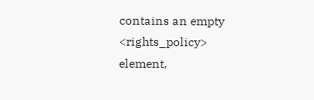contains an empty <rights_policy> element,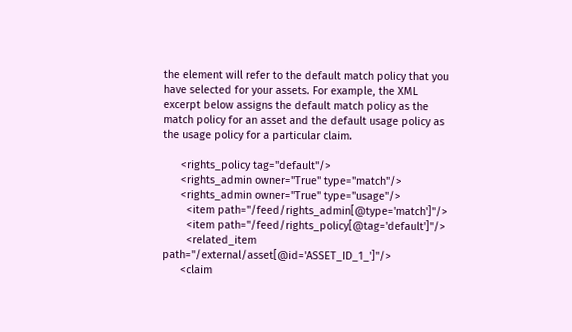the element will refer to the default match policy that you have selected for your assets. For example, the XML excerpt below assigns the default match policy as the match policy for an asset and the default usage policy as the usage policy for a particular claim.

      <rights_policy tag="default"/>
      <rights_admin owner="True" type="match"/>
      <rights_admin owner="True" type="usage"/>
        <item path="/feed/rights_admin[@type='match']"/>
        <item path="/feed/rights_policy[@tag='default']"/>
        <related_item path="/external/asset[@id='ASSET_ID_1_']"/>
      <claim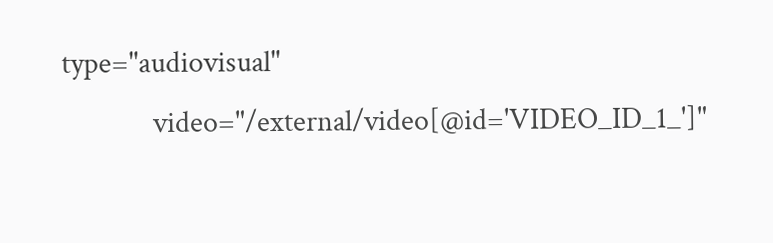type="audiovisual"
             video="/external/video[@id='VIDEO_ID_1_']"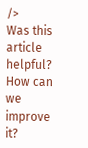/>
Was this article helpful?
How can we improve it?